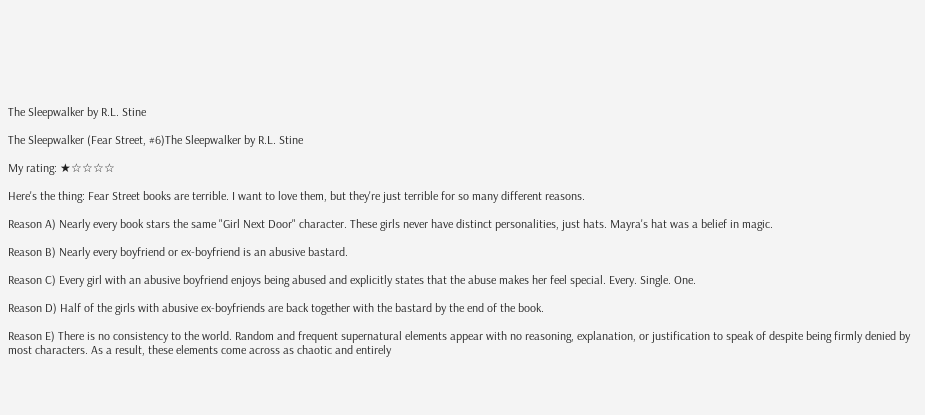The Sleepwalker by R.L. Stine

The Sleepwalker (Fear Street, #6)The Sleepwalker by R.L. Stine

My rating: ★☆☆☆☆

Here's the thing: Fear Street books are terrible. I want to love them, but they're just terrible for so many different reasons.

Reason A) Nearly every book stars the same "Girl Next Door" character. These girls never have distinct personalities, just hats. Mayra's hat was a belief in magic.

Reason B) Nearly every boyfriend or ex-boyfriend is an abusive bastard.

Reason C) Every girl with an abusive boyfriend enjoys being abused and explicitly states that the abuse makes her feel special. Every. Single. One.

Reason D) Half of the girls with abusive ex-boyfriends are back together with the bastard by the end of the book.

Reason E) There is no consistency to the world. Random and frequent supernatural elements appear with no reasoning, explanation, or justification to speak of despite being firmly denied by most characters. As a result, these elements come across as chaotic and entirely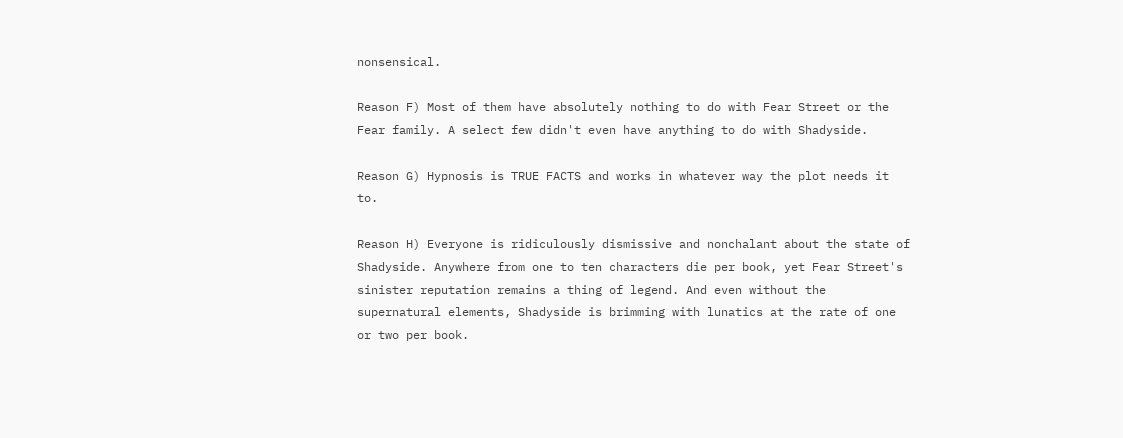nonsensical.

Reason F) Most of them have absolutely nothing to do with Fear Street or the Fear family. A select few didn't even have anything to do with Shadyside.

Reason G) Hypnosis is TRUE FACTS and works in whatever way the plot needs it to.

Reason H) Everyone is ridiculously dismissive and nonchalant about the state of Shadyside. Anywhere from one to ten characters die per book, yet Fear Street's sinister reputation remains a thing of legend. And even without the supernatural elements, Shadyside is brimming with lunatics at the rate of one or two per book.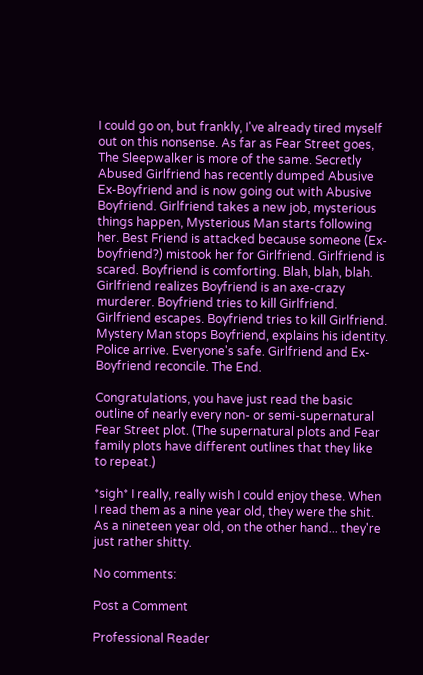I could go on, but frankly, I've already tired myself out on this nonsense. As far as Fear Street goes, The Sleepwalker is more of the same. Secretly Abused Girlfriend has recently dumped Abusive Ex-Boyfriend and is now going out with Abusive Boyfriend. Girlfriend takes a new job, mysterious things happen, Mysterious Man starts following her. Best Friend is attacked because someone (Ex-boyfriend?) mistook her for Girlfriend. Girlfriend is scared. Boyfriend is comforting. Blah, blah, blah. Girlfriend realizes Boyfriend is an axe-crazy murderer. Boyfriend tries to kill Girlfriend. Girlfriend escapes. Boyfriend tries to kill Girlfriend. Mystery Man stops Boyfriend, explains his identity. Police arrive. Everyone's safe. Girlfriend and Ex-Boyfriend reconcile. The End.

Congratulations, you have just read the basic outline of nearly every non- or semi-supernatural Fear Street plot. (The supernatural plots and Fear family plots have different outlines that they like to repeat.)

*sigh* I really, really wish I could enjoy these. When I read them as a nine year old, they were the shit. As a nineteen year old, on the other hand... they're just rather shitty.

No comments:

Post a Comment

Professional Reader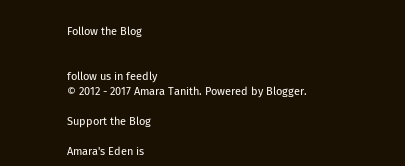Follow the Blog


follow us in feedly
© 2012 - 2017 Amara Tanith. Powered by Blogger.

Support the Blog

Amara's Eden is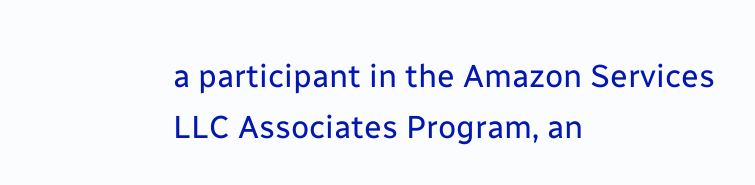a participant in the Amazon Services LLC Associates Program, an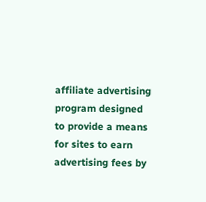affiliate advertising program designed to provide a means for sites to earn advertising fees by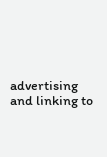advertising and linking to